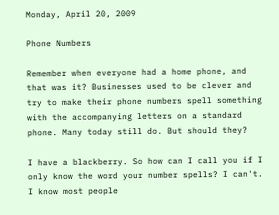Monday, April 20, 2009

Phone Numbers

Remember when everyone had a home phone, and that was it? Businesses used to be clever and try to make their phone numbers spell something with the accompanying letters on a standard phone. Many today still do. But should they?

I have a blackberry. So how can I call you if I only know the word your number spells? I can't. I know most people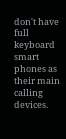don't have full keyboard smart phones as their main calling devices.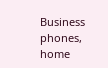Business phones, home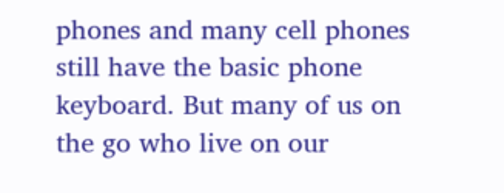phones and many cell phones still have the basic phone keyboard. But many of us on the go who live on our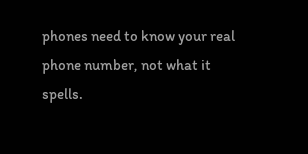phones need to know your real phone number, not what it spells.